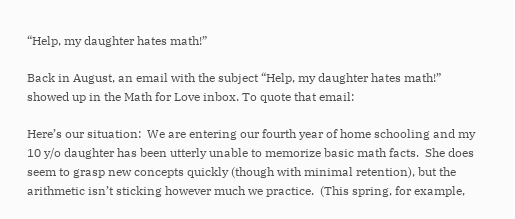“Help, my daughter hates math!”

Back in August, an email with the subject “Help, my daughter hates math!” showed up in the Math for Love inbox. To quote that email:

Here’s our situation:  We are entering our fourth year of home schooling and my 10 y/o daughter has been utterly unable to memorize basic math facts.  She does seem to grasp new concepts quickly (though with minimal retention), but the arithmetic isn’t sticking however much we practice.  (This spring, for example,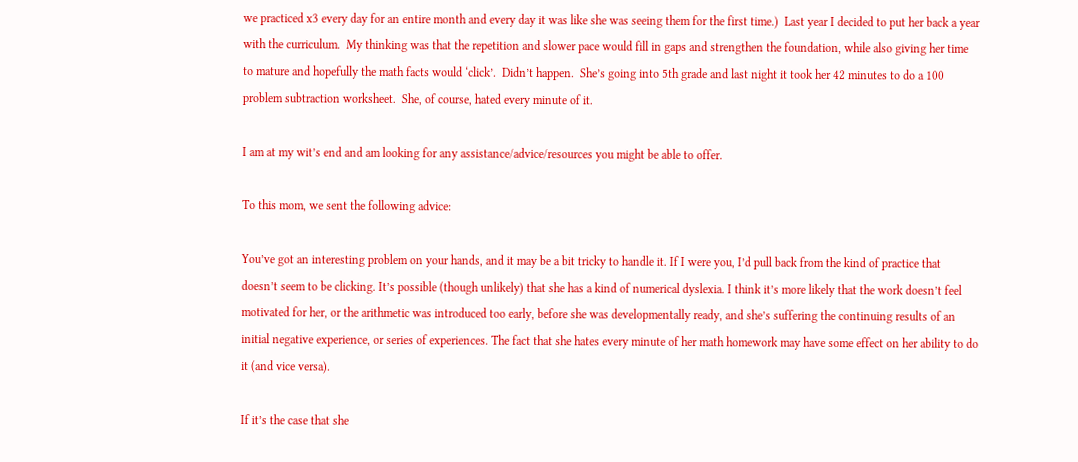we practiced x3 every day for an entire month and every day it was like she was seeing them for the first time.)  Last year I decided to put her back a year with the curriculum.  My thinking was that the repetition and slower pace would fill in gaps and strengthen the foundation, while also giving her time to mature and hopefully the math facts would ‘click’.  Didn’t happen.  She’s going into 5th grade and last night it took her 42 minutes to do a 100 problem subtraction worksheet.  She, of course, hated every minute of it.

I am at my wit’s end and am looking for any assistance/advice/resources you might be able to offer.

To this mom, we sent the following advice:

You’ve got an interesting problem on your hands, and it may be a bit tricky to handle it. If I were you, I’d pull back from the kind of practice that doesn’t seem to be clicking. It’s possible (though unlikely) that she has a kind of numerical dyslexia. I think it’s more likely that the work doesn’t feel motivated for her, or the arithmetic was introduced too early, before she was developmentally ready, and she’s suffering the continuing results of an initial negative experience, or series of experiences. The fact that she hates every minute of her math homework may have some effect on her ability to do it (and vice versa).

If it’s the case that she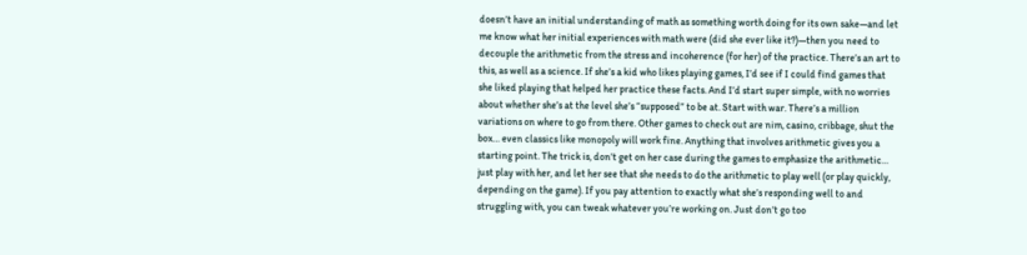doesn’t have an initial understanding of math as something worth doing for its own sake—and let me know what her initial experiences with math were (did she ever like it?)—then you need to decouple the arithmetic from the stress and incoherence (for her) of the practice. There’s an art to this, as well as a science. If she’s a kid who likes playing games, I’d see if I could find games that she liked playing that helped her practice these facts. And I’d start super simple, with no worries about whether she’s at the level she’s “supposed” to be at. Start with war. There’s a million variations on where to go from there. Other games to check out are nim, casino, cribbage, shut the box… even classics like monopoly will work fine. Anything that involves arithmetic gives you a starting point. The trick is, don’t get on her case during the games to emphasize the arithmetic… just play with her, and let her see that she needs to do the arithmetic to play well (or play quickly, depending on the game). If you pay attention to exactly what she’s responding well to and struggling with, you can tweak whatever you’re working on. Just don’t go too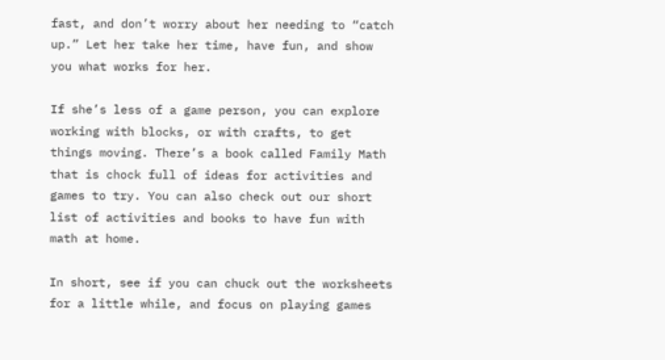fast, and don’t worry about her needing to “catch up.” Let her take her time, have fun, and show you what works for her.

If she’s less of a game person, you can explore working with blocks, or with crafts, to get things moving. There’s a book called Family Math that is chock full of ideas for activities and games to try. You can also check out our short list of activities and books to have fun with math at home.

In short, see if you can chuck out the worksheets for a little while, and focus on playing games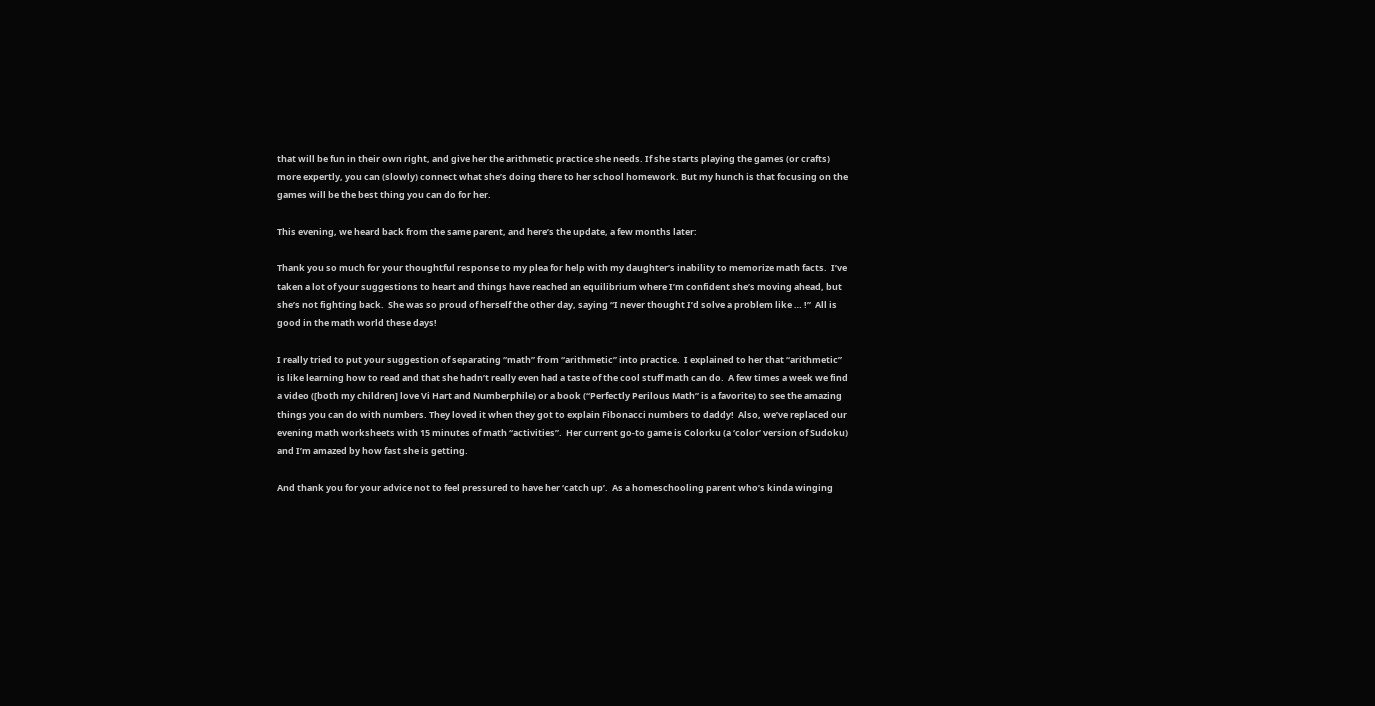that will be fun in their own right, and give her the arithmetic practice she needs. If she starts playing the games (or crafts) more expertly, you can (slowly) connect what she’s doing there to her school homework. But my hunch is that focusing on the games will be the best thing you can do for her.

This evening, we heard back from the same parent, and here’s the update, a few months later:

Thank you so much for your thoughtful response to my plea for help with my daughter’s inability to memorize math facts.  I’ve taken a lot of your suggestions to heart and things have reached an equilibrium where I’m confident she’s moving ahead, but she’s not fighting back.  She was so proud of herself the other day, saying “I never thought I’d solve a problem like … !”  All is good in the math world these days!

I really tried to put your suggestion of separating “math” from “arithmetic” into practice.  I explained to her that “arithmetic” is like learning how to read and that she hadn’t really even had a taste of the cool stuff math can do.  A few times a week we find a video ([both my children] love Vi Hart and Numberphile) or a book (“Perfectly Perilous Math” is a favorite) to see the amazing things you can do with numbers. They loved it when they got to explain Fibonacci numbers to daddy!  Also, we’ve replaced our evening math worksheets with 15 minutes of math “activities”.  Her current go-to game is Colorku (a ‘color’ version of Sudoku) and I’m amazed by how fast she is getting.

And thank you for your advice not to feel pressured to have her ‘catch up’.  As a homeschooling parent who’s kinda winging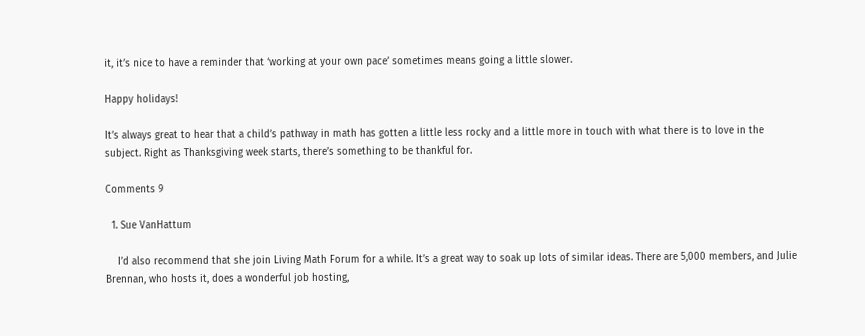it, it’s nice to have a reminder that ‘working at your own pace’ sometimes means going a little slower.

Happy holidays!

It’s always great to hear that a child’s pathway in math has gotten a little less rocky and a little more in touch with what there is to love in the subject. Right as Thanksgiving week starts, there’s something to be thankful for.

Comments 9

  1. Sue VanHattum

    I’d also recommend that she join Living Math Forum for a while. It’s a great way to soak up lots of similar ideas. There are 5,000 members, and Julie Brennan, who hosts it, does a wonderful job hosting,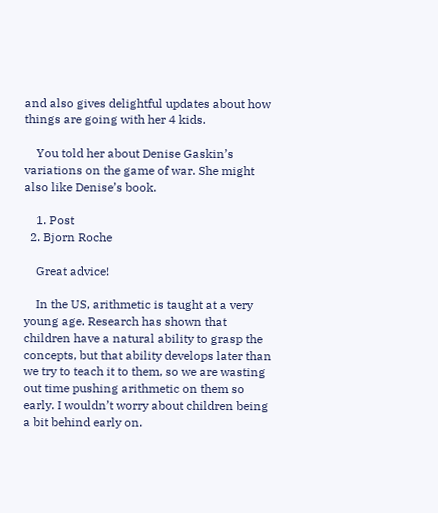and also gives delightful updates about how things are going with her 4 kids.

    You told her about Denise Gaskin’s variations on the game of war. She might also like Denise’s book.

    1. Post
  2. Bjorn Roche

    Great advice!

    In the US, arithmetic is taught at a very young age. Research has shown that children have a natural ability to grasp the concepts, but that ability develops later than we try to teach it to them, so we are wasting out time pushing arithmetic on them so early. I wouldn’t worry about children being a bit behind early on.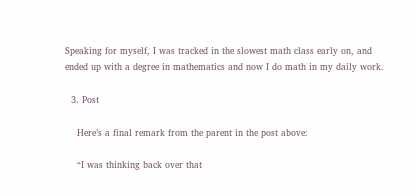Speaking for myself, I was tracked in the slowest math class early on, and ended up with a degree in mathematics and now I do math in my daily work.

  3. Post

    Here’s a final remark from the parent in the post above:

    “I was thinking back over that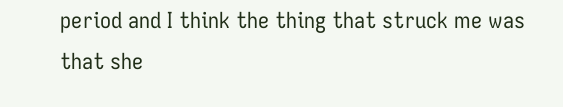period and I think the thing that struck me was that she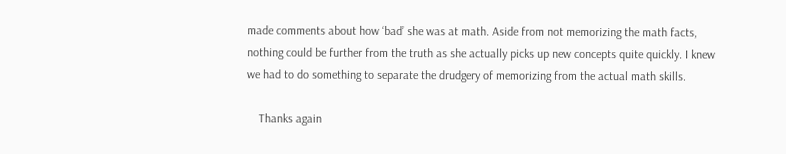made comments about how ‘bad’ she was at math. Aside from not memorizing the math facts, nothing could be further from the truth as she actually picks up new concepts quite quickly. I knew we had to do something to separate the drudgery of memorizing from the actual math skills.

    Thanks again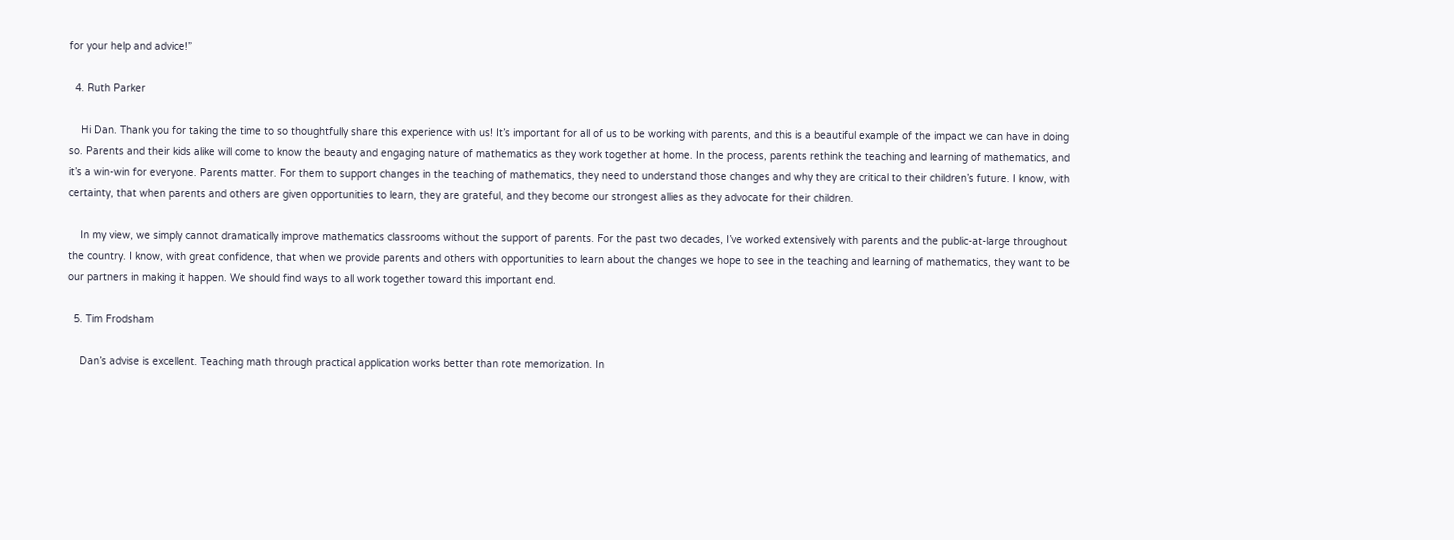for your help and advice!”

  4. Ruth Parker

    Hi Dan. Thank you for taking the time to so thoughtfully share this experience with us! It’s important for all of us to be working with parents, and this is a beautiful example of the impact we can have in doing so. Parents and their kids alike will come to know the beauty and engaging nature of mathematics as they work together at home. In the process, parents rethink the teaching and learning of mathematics, and it’s a win-win for everyone. Parents matter. For them to support changes in the teaching of mathematics, they need to understand those changes and why they are critical to their children’s future. I know, with certainty, that when parents and others are given opportunities to learn, they are grateful, and they become our strongest allies as they advocate for their children.

    In my view, we simply cannot dramatically improve mathematics classrooms without the support of parents. For the past two decades, I’ve worked extensively with parents and the public-at-large throughout the country. I know, with great confidence, that when we provide parents and others with opportunities to learn about the changes we hope to see in the teaching and learning of mathematics, they want to be our partners in making it happen. We should find ways to all work together toward this important end.

  5. Tim Frodsham

    Dan’s advise is excellent. Teaching math through practical application works better than rote memorization. In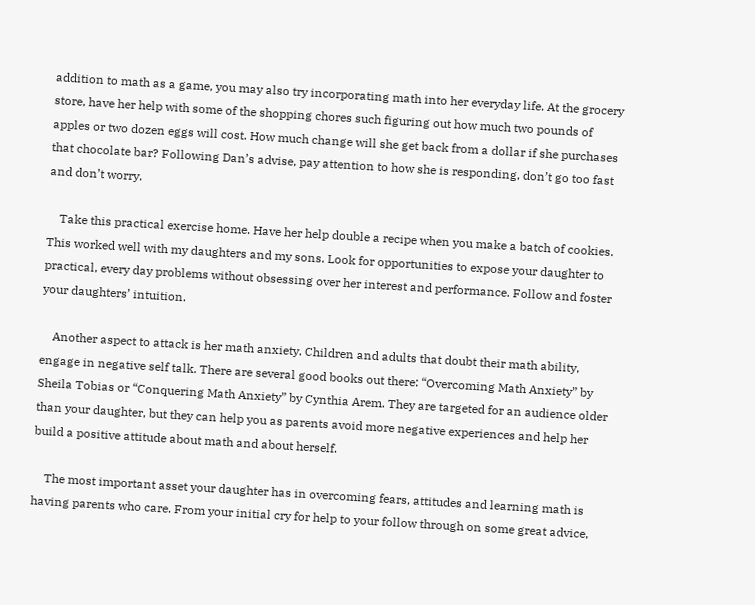addition to math as a game, you may also try incorporating math into her everyday life. At the grocery store, have her help with some of the shopping chores such figuring out how much two pounds of apples or two dozen eggs will cost. How much change will she get back from a dollar if she purchases that chocolate bar? Following Dan’s advise, pay attention to how she is responding, don’t go too fast and don’t worry.

    Take this practical exercise home. Have her help double a recipe when you make a batch of cookies. This worked well with my daughters and my sons. Look for opportunities to expose your daughter to practical, every day problems without obsessing over her interest and performance. Follow and foster your daughters’ intuition.

    Another aspect to attack is her math anxiety. Children and adults that doubt their math ability, engage in negative self talk. There are several good books out there: “Overcoming Math Anxiety” by Sheila Tobias or “Conquering Math Anxiety” by Cynthia Arem. They are targeted for an audience older than your daughter, but they can help you as parents avoid more negative experiences and help her build a positive attitude about math and about herself.

    The most important asset your daughter has in overcoming fears, attitudes and learning math is having parents who care. From your initial cry for help to your follow through on some great advice,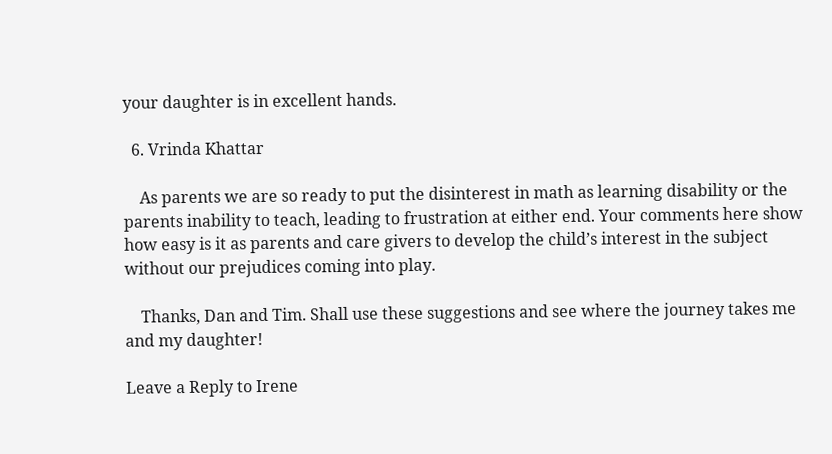your daughter is in excellent hands.

  6. Vrinda Khattar

    As parents we are so ready to put the disinterest in math as learning disability or the parents inability to teach, leading to frustration at either end. Your comments here show how easy is it as parents and care givers to develop the child’s interest in the subject without our prejudices coming into play.

    Thanks, Dan and Tim. Shall use these suggestions and see where the journey takes me and my daughter!

Leave a Reply to Irene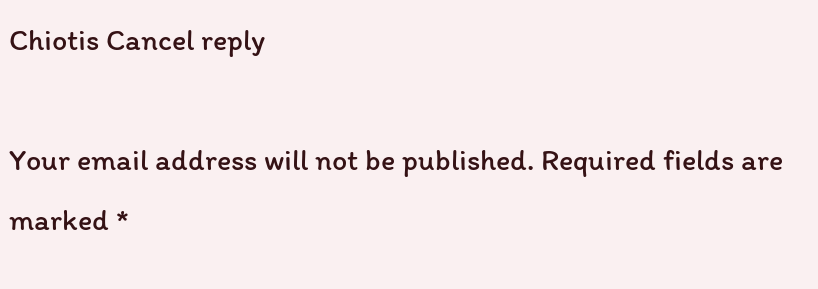Chiotis Cancel reply

Your email address will not be published. Required fields are marked *